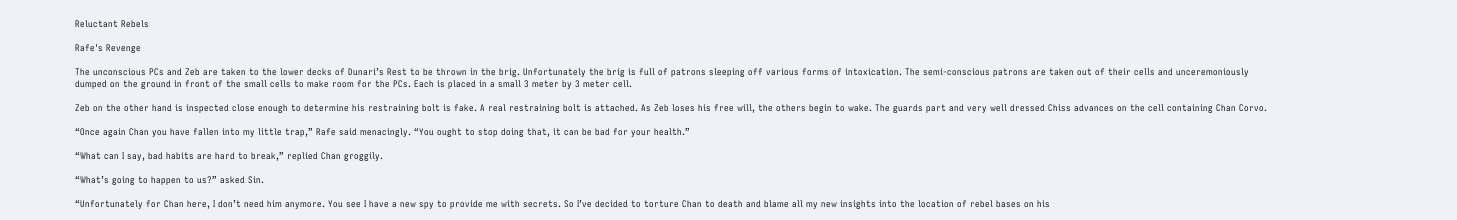Reluctant Rebels

Rafe's Revenge

The unconscious PCs and Zeb are taken to the lower decks of Dunari’s Rest to be thrown in the brig. Unfortunately the brig is full of patrons sleeping off various forms of intoxication. The semi-conscious patrons are taken out of their cells and unceremoniously dumped on the ground in front of the small cells to make room for the PCs. Each is placed in a small 3 meter by 3 meter cell.

Zeb on the other hand is inspected close enough to determine his restraining bolt is fake. A real restraining bolt is attached. As Zeb loses his free will, the others begin to wake. The guards part and very well dressed Chiss advances on the cell containing Chan Corvo.

“Once again Chan you have fallen into my little trap,” Rafe said menacingly. “You ought to stop doing that, it can be bad for your health.”

“What can I say, bad habits are hard to break,” replied Chan groggily.

“What’s going to happen to us?” asked Sin.

“Unfortunately for Chan here, I don’t need him anymore. You see I have a new spy to provide me with secrets. So I’ve decided to torture Chan to death and blame all my new insights into the location of rebel bases on his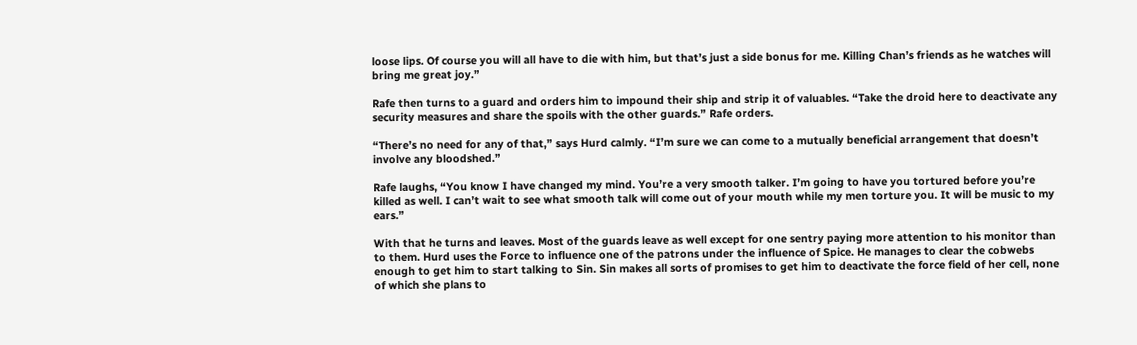loose lips. Of course you will all have to die with him, but that’s just a side bonus for me. Killing Chan’s friends as he watches will bring me great joy.”

Rafe then turns to a guard and orders him to impound their ship and strip it of valuables. “Take the droid here to deactivate any security measures and share the spoils with the other guards.” Rafe orders.

“There’s no need for any of that,” says Hurd calmly. “I’m sure we can come to a mutually beneficial arrangement that doesn’t involve any bloodshed.”

Rafe laughs, “You know I have changed my mind. You’re a very smooth talker. I’m going to have you tortured before you’re killed as well. I can’t wait to see what smooth talk will come out of your mouth while my men torture you. It will be music to my ears.”

With that he turns and leaves. Most of the guards leave as well except for one sentry paying more attention to his monitor than to them. Hurd uses the Force to influence one of the patrons under the influence of Spice. He manages to clear the cobwebs enough to get him to start talking to Sin. Sin makes all sorts of promises to get him to deactivate the force field of her cell, none of which she plans to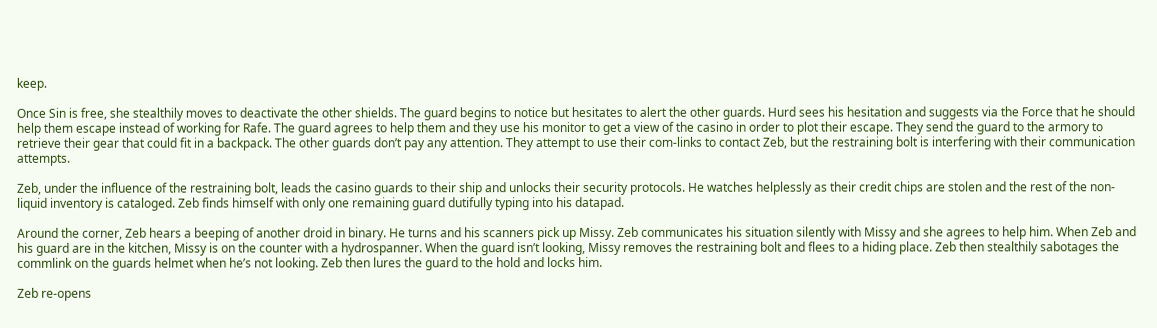keep.

Once Sin is free, she stealthily moves to deactivate the other shields. The guard begins to notice but hesitates to alert the other guards. Hurd sees his hesitation and suggests via the Force that he should help them escape instead of working for Rafe. The guard agrees to help them and they use his monitor to get a view of the casino in order to plot their escape. They send the guard to the armory to retrieve their gear that could fit in a backpack. The other guards don’t pay any attention. They attempt to use their com-links to contact Zeb, but the restraining bolt is interfering with their communication attempts.

Zeb, under the influence of the restraining bolt, leads the casino guards to their ship and unlocks their security protocols. He watches helplessly as their credit chips are stolen and the rest of the non-liquid inventory is cataloged. Zeb finds himself with only one remaining guard dutifully typing into his datapad.

Around the corner, Zeb hears a beeping of another droid in binary. He turns and his scanners pick up Missy. Zeb communicates his situation silently with Missy and she agrees to help him. When Zeb and his guard are in the kitchen, Missy is on the counter with a hydrospanner. When the guard isn’t looking, Missy removes the restraining bolt and flees to a hiding place. Zeb then stealthily sabotages the commlink on the guards helmet when he’s not looking. Zeb then lures the guard to the hold and locks him.

Zeb re-opens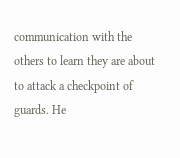communication with the others to learn they are about to attack a checkpoint of guards. He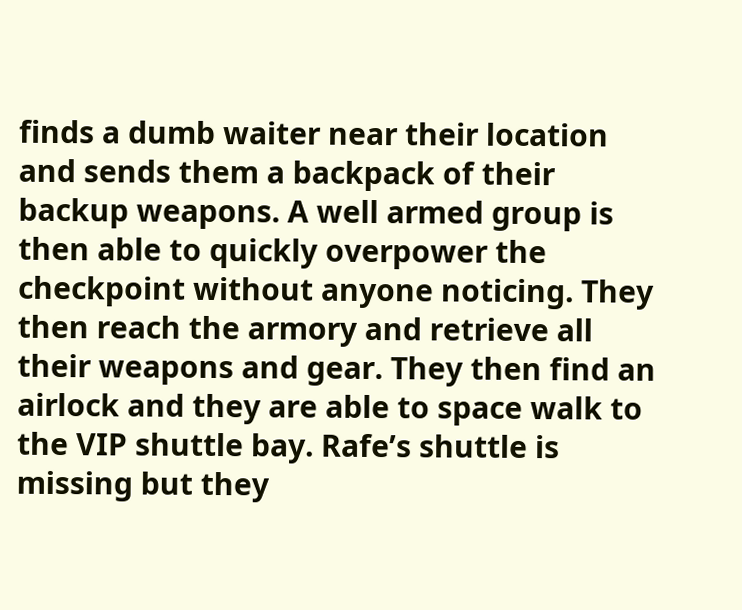finds a dumb waiter near their location and sends them a backpack of their backup weapons. A well armed group is then able to quickly overpower the checkpoint without anyone noticing. They then reach the armory and retrieve all their weapons and gear. They then find an airlock and they are able to space walk to the VIP shuttle bay. Rafe’s shuttle is missing but they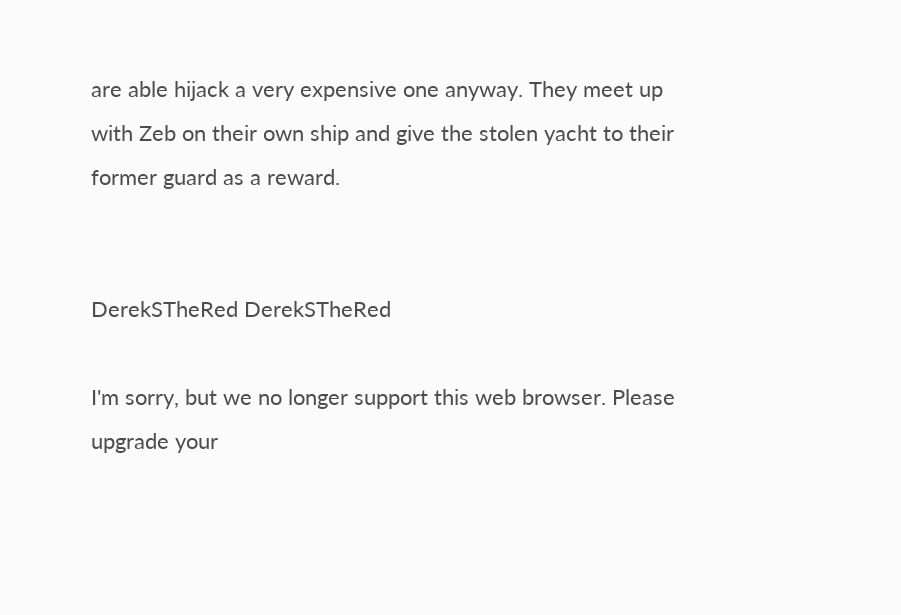are able hijack a very expensive one anyway. They meet up with Zeb on their own ship and give the stolen yacht to their former guard as a reward.


DerekSTheRed DerekSTheRed

I'm sorry, but we no longer support this web browser. Please upgrade your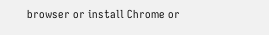browser or install Chrome or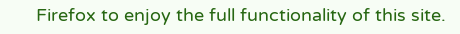Firefox to enjoy the full functionality of this site.